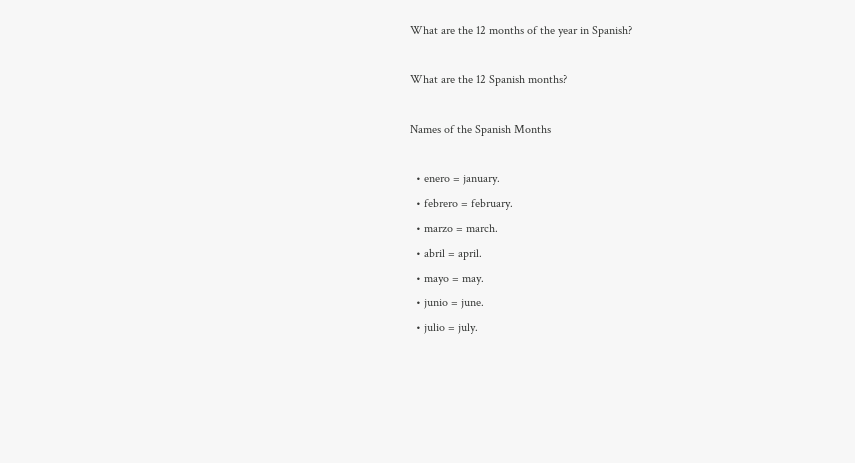What are the 12 months of the year in Spanish?

What are the 12 Spanish months?

Names of the Spanish Months

  • enero = january.
  • febrero = february.
  • marzo = march.
  • abril = april.
  • mayo = may.
  • junio = june.
  • julio = july.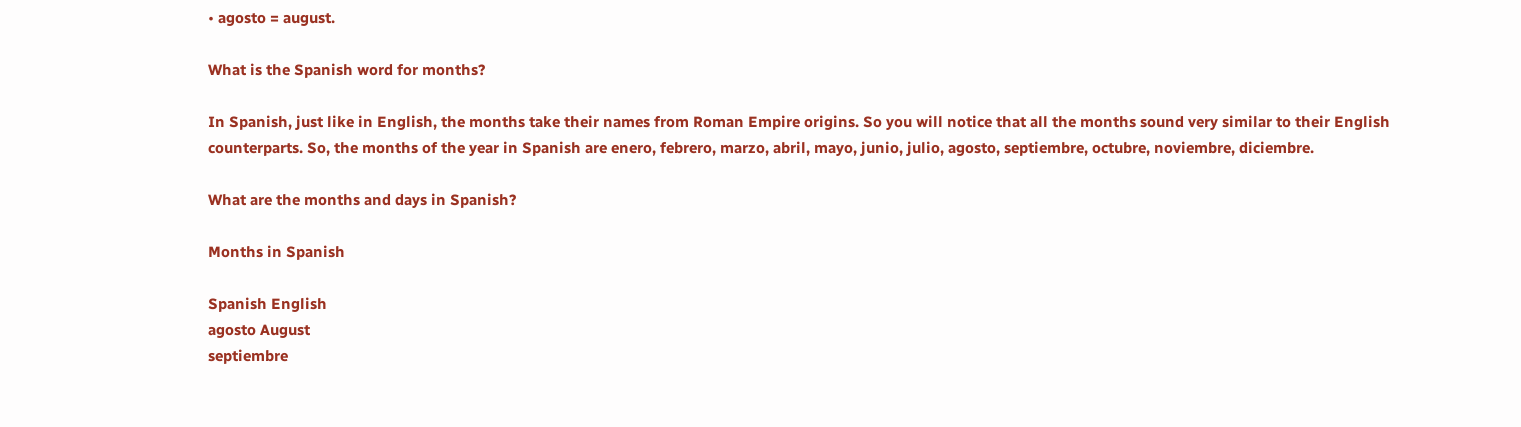• agosto = august.

What is the Spanish word for months?

In Spanish, just like in English, the months take their names from Roman Empire origins. So you will notice that all the months sound very similar to their English counterparts. So, the months of the year in Spanish are enero, febrero, marzo, abril, mayo, junio, julio, agosto, septiembre, octubre, noviembre, diciembre.

What are the months and days in Spanish?

Months in Spanish

Spanish English
agosto August
septiembre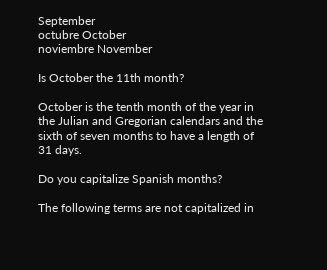September
octubre October
noviembre November

Is October the 11th month?

October is the tenth month of the year in the Julian and Gregorian calendars and the sixth of seven months to have a length of 31 days.

Do you capitalize Spanish months?

The following terms are not capitalized in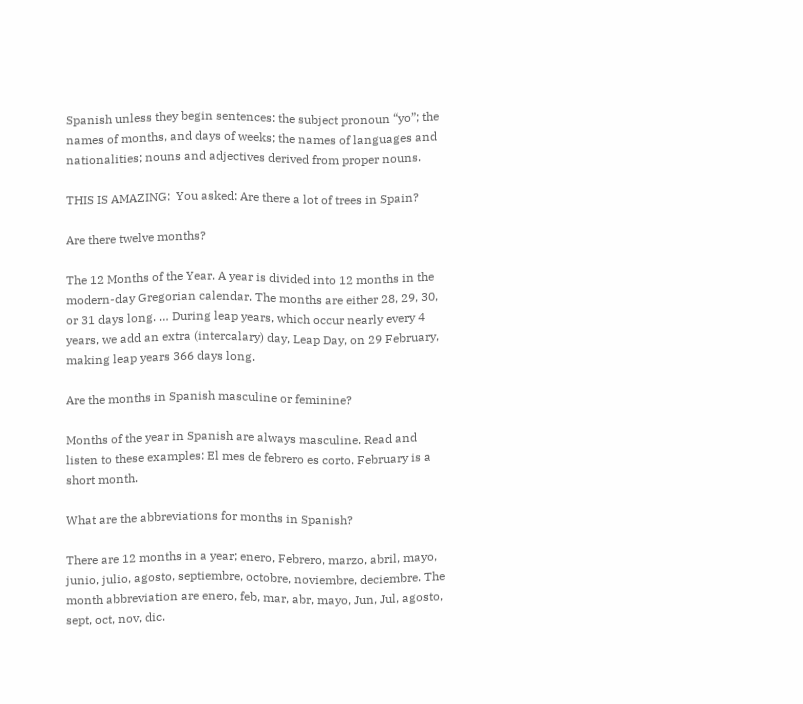Spanish unless they begin sentences: the subject pronoun “yo”; the names of months, and days of weeks; the names of languages and nationalities; nouns and adjectives derived from proper nouns.

THIS IS AMAZING:  You asked: Are there a lot of trees in Spain?

Are there twelve months?

The 12 Months of the Year. A year is divided into 12 months in the modern-day Gregorian calendar. The months are either 28, 29, 30, or 31 days long. … During leap years, which occur nearly every 4 years, we add an extra (intercalary) day, Leap Day, on 29 February, making leap years 366 days long.

Are the months in Spanish masculine or feminine?

Months of the year in Spanish are always masculine. Read and listen to these examples: El mes de febrero es corto. February is a short month.

What are the abbreviations for months in Spanish?

There are 12 months in a year; enero, Febrero, marzo, abril, mayo, junio, julio, agosto, septiembre, octobre, noviembre, deciembre. The month abbreviation are enero, feb, mar, abr, mayo, Jun, Jul, agosto, sept, oct, nov, dic.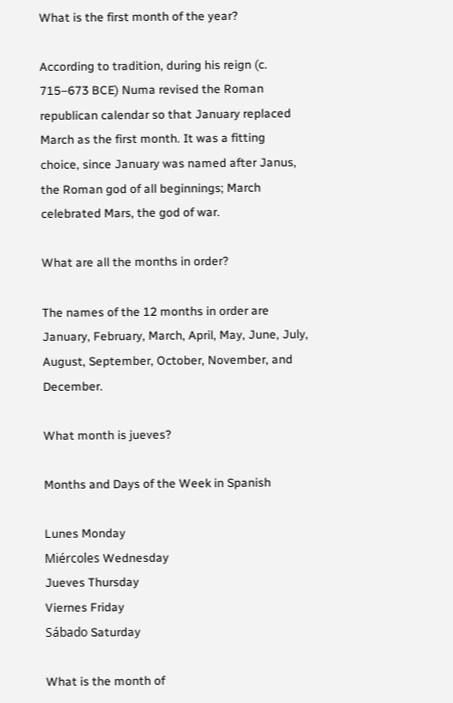What is the first month of the year?

According to tradition, during his reign (c. 715–673 BCE) Numa revised the Roman republican calendar so that January replaced March as the first month. It was a fitting choice, since January was named after Janus, the Roman god of all beginnings; March celebrated Mars, the god of war.

What are all the months in order?

The names of the 12 months in order are January, February, March, April, May, June, July, August, September, October, November, and December.

What month is jueves?

Months and Days of the Week in Spanish

Lunes Monday
Miércoles Wednesday
Jueves Thursday
Viernes Friday
Sábado Saturday

What is the month of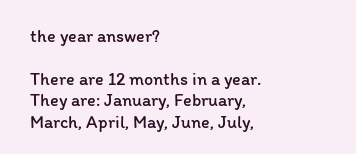the year answer?

There are 12 months in a year. They are: January, February, March, April, May, June, July,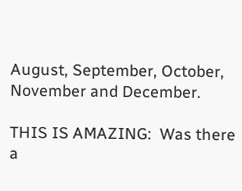August, September, October, November and December.

THIS IS AMAZING:  Was there a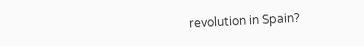revolution in Spain?